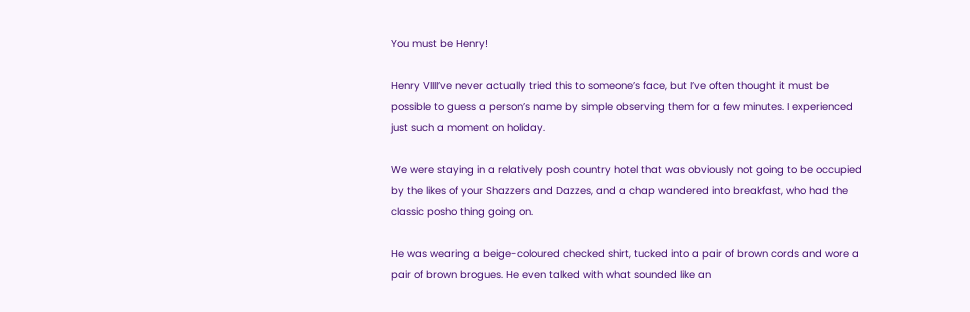You must be Henry!

Henry VIIII’ve never actually tried this to someone’s face, but I’ve often thought it must be possible to guess a person’s name by simple observing them for a few minutes. I experienced just such a moment on holiday.

We were staying in a relatively posh country hotel that was obviously not going to be occupied by the likes of your Shazzers and Dazzes, and a chap wandered into breakfast, who had the classic posho thing going on.

He was wearing a beige-coloured checked shirt, tucked into a pair of brown cords and wore a pair of brown brogues. He even talked with what sounded like an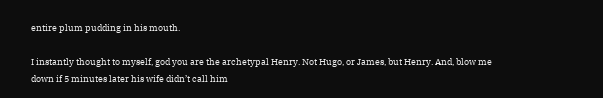entire plum pudding in his mouth.

I instantly thought to myself, god you are the archetypal Henry. Not Hugo, or James, but Henry. And, blow me down if 5 minutes later his wife didn’t call him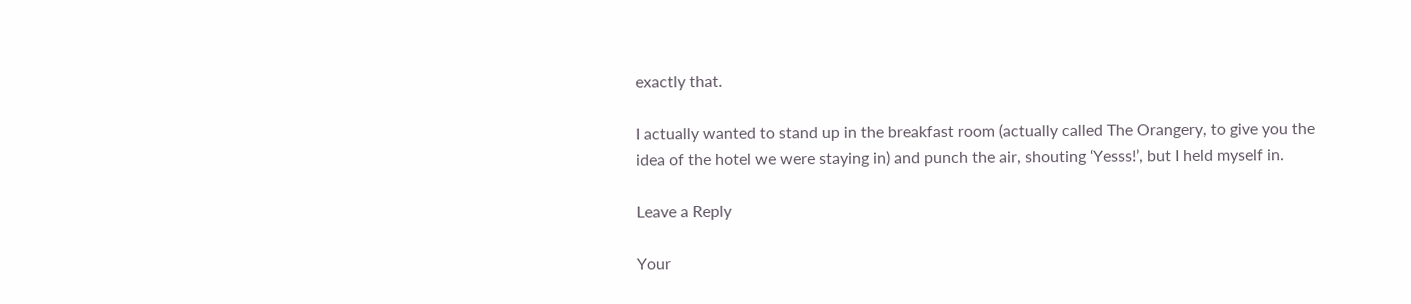exactly that.

I actually wanted to stand up in the breakfast room (actually called The Orangery, to give you the idea of the hotel we were staying in) and punch the air, shouting ‘Yesss!’, but I held myself in.

Leave a Reply

Your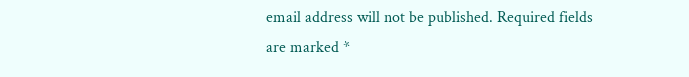email address will not be published. Required fields are marked *